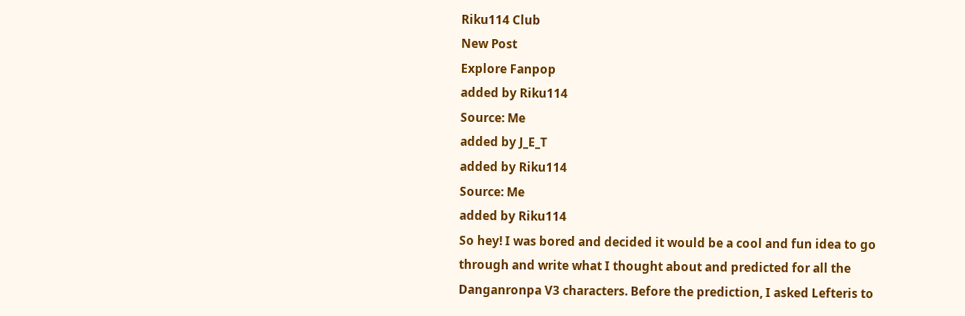Riku114 Club
New Post
Explore Fanpop
added by Riku114
Source: Me
added by J_E_T
added by Riku114
Source: Me
added by Riku114
So hey! I was bored and decided it would be a cool and fun idea to go through and write what I thought about and predicted for all the Danganronpa V3 characters. Before the prediction, I asked Lefteris to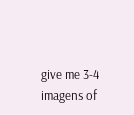give me 3-4 imagens of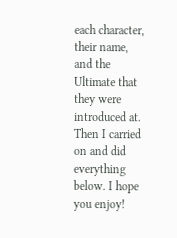each character, their name, and the Ultimate that they were introduced at. Then I carried on and did everything below. I hope you enjoy!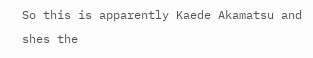So this is apparently Kaede Akamatsu and shes the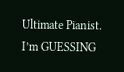Ultimate Pianist. I’m GUESSING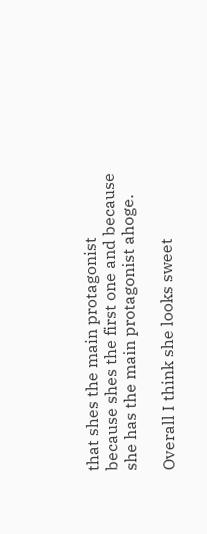that shes the main protagonist because shes the first one and because she has the main protagonist ahoge.

Overall I think she looks sweet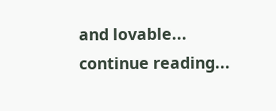and lovable...
continue reading...